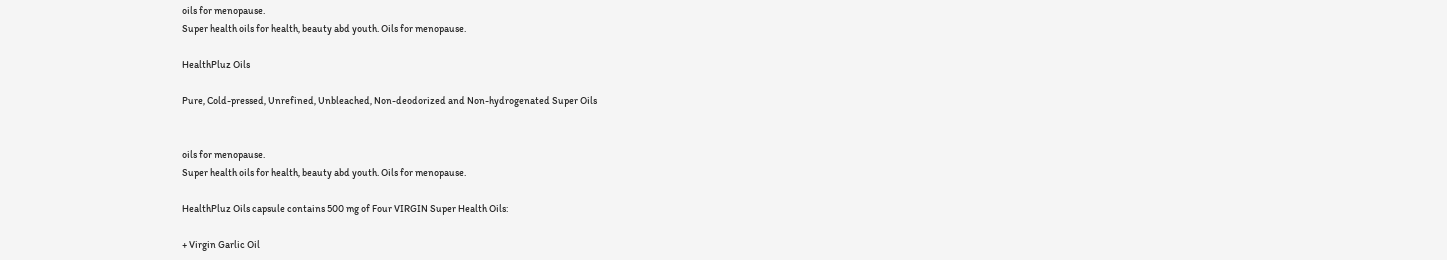oils for menopause.
Super health oils for health, beauty abd youth. Oils for menopause.

HealthPluz Oils

Pure, Cold-pressed, Unrefined, Unbleached, Non-deodorized and Non-hydrogenated Super Oils


oils for menopause.
Super health oils for health, beauty abd youth. Oils for menopause.

HealthPluz Oils capsule contains 500 mg of Four VIRGIN Super Health Oils:

+ Virgin Garlic Oil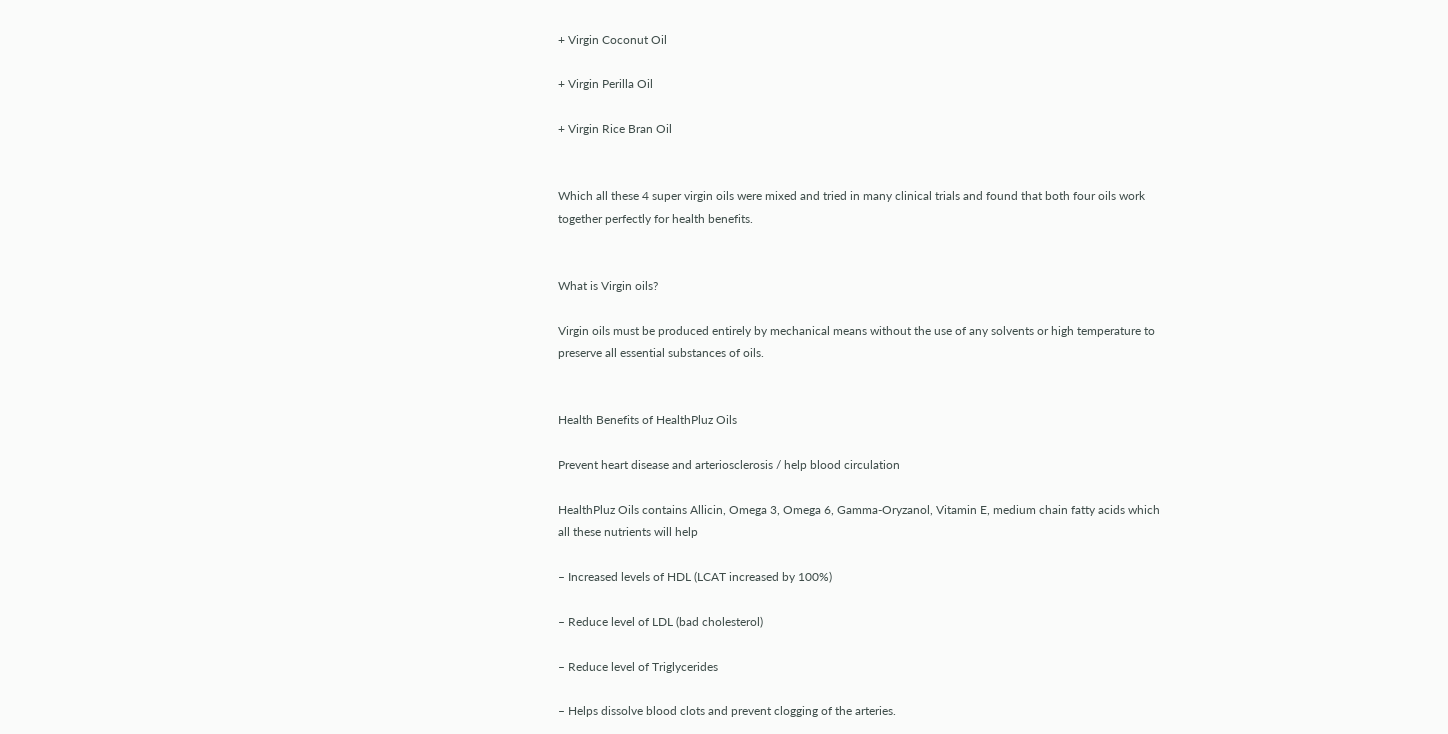+ Virgin Coconut Oil

+ Virgin Perilla Oil

+ Virgin Rice Bran Oil


Which all these 4 super virgin oils were mixed and tried in many clinical trials and found that both four oils work together perfectly for health benefits.


What is Virgin oils?

Virgin oils must be produced entirely by mechanical means without the use of any solvents or high temperature to preserve all essential substances of oils.


Health Benefits of HealthPluz Oils

Prevent heart disease and arteriosclerosis / help blood circulation

HealthPluz Oils contains Allicin, Omega 3, Omega 6, Gamma-Oryzanol, Vitamin E, medium chain fatty acids which all these nutrients will help

– Increased levels of HDL (LCAT increased by 100%)

– Reduce level of LDL (bad cholesterol)

– Reduce level of Triglycerides

– Helps dissolve blood clots and prevent clogging of the arteries.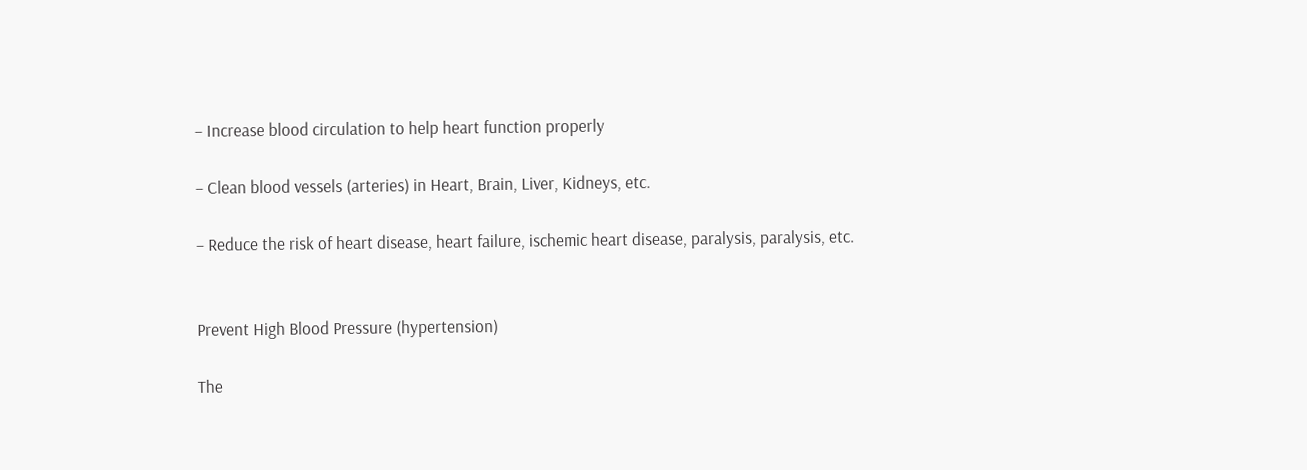– Increase blood circulation to help heart function properly

– Clean blood vessels (arteries) in Heart, Brain, Liver, Kidneys, etc.

– Reduce the risk of heart disease, heart failure, ischemic heart disease, paralysis, paralysis, etc.


Prevent High Blood Pressure (hypertension)

The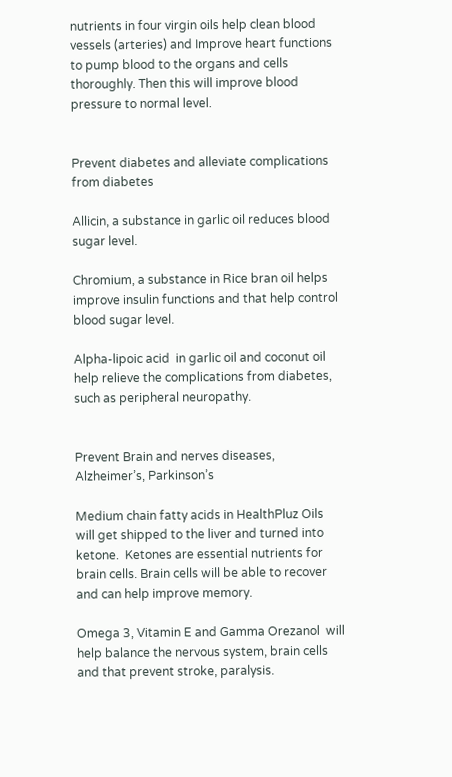nutrients in four virgin oils help clean blood vessels (arteries) and Improve heart functions to pump blood to the organs and cells thoroughly. Then this will improve blood pressure to normal level.


Prevent diabetes and alleviate complications from diabetes

Allicin, a substance in garlic oil reduces blood sugar level.

Chromium, a substance in Rice bran oil helps improve insulin functions and that help control blood sugar level.

Alpha-lipoic acid  in garlic oil and coconut oil help relieve the complications from diabetes, such as peripheral neuropathy.


Prevent Brain and nerves diseases, Alzheimer’s, Parkinson’s

Medium chain fatty acids in HealthPluz Oils will get shipped to the liver and turned into ketone.  Ketones are essential nutrients for brain cells. Brain cells will be able to recover and can help improve memory.

Omega 3, Vitamin E and Gamma Orezanol  will help balance the nervous system, brain cells and that prevent stroke, paralysis.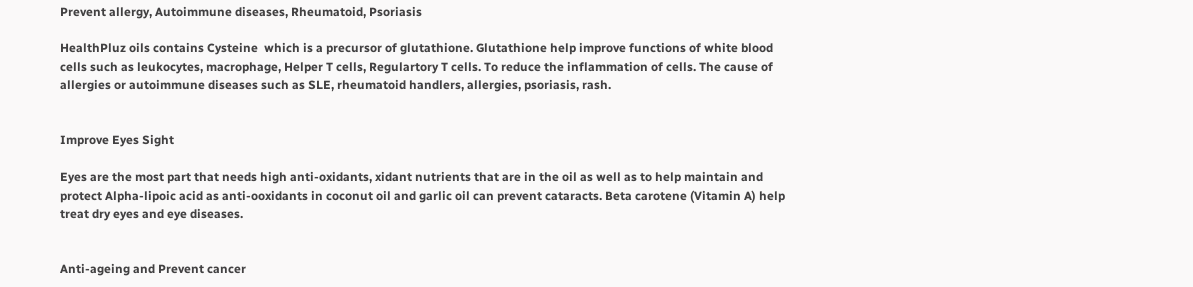Prevent allergy, Autoimmune diseases, Rheumatoid, Psoriasis

HealthPluz oils contains Cysteine  which is a precursor of glutathione. Glutathione help improve functions of white blood cells such as leukocytes, macrophage, Helper T cells, Regulartory T cells. To reduce the inflammation of cells. The cause of allergies or autoimmune diseases such as SLE, rheumatoid handlers, allergies, psoriasis, rash.


Improve Eyes Sight

Eyes are the most part that needs high anti-oxidants, xidant nutrients that are in the oil as well as to help maintain and protect Alpha-lipoic acid as anti-ooxidants in coconut oil and garlic oil can prevent cataracts. Beta carotene (Vitamin A) help treat dry eyes and eye diseases.


Anti-ageing and Prevent cancer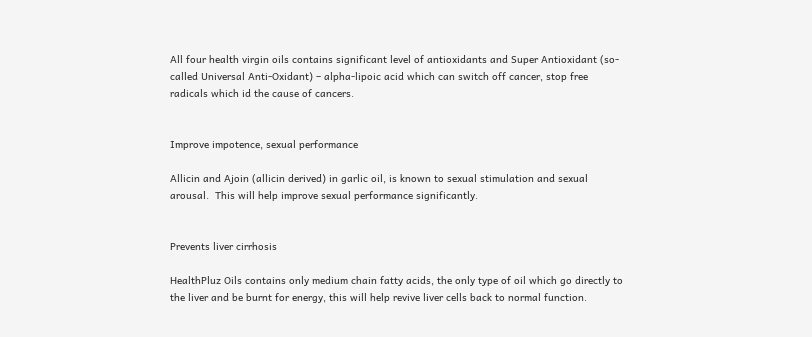All four health virgin oils contains significant level of antioxidants and Super Antioxidant (so-called Universal Anti-Oxidant) – alpha-lipoic acid which can switch off cancer, stop free radicals which id the cause of cancers.


Improve impotence, sexual performance

Allicin and Ajoin (allicin derived) in garlic oil, is known to sexual stimulation and sexual arousal.  This will help improve sexual performance significantly.


Prevents liver cirrhosis

HealthPluz Oils contains only medium chain fatty acids, the only type of oil which go directly to the liver and be burnt for energy, this will help revive liver cells back to normal function.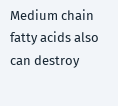Medium chain fatty acids also can destroy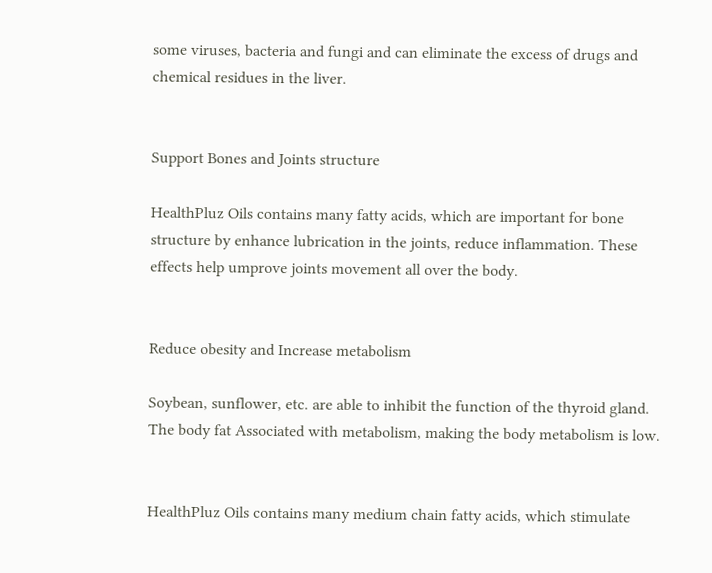some viruses, bacteria and fungi and can eliminate the excess of drugs and chemical residues in the liver.


Support Bones and Joints structure

HealthPluz Oils contains many fatty acids, which are important for bone structure by enhance lubrication in the joints, reduce inflammation. These effects help umprove joints movement all over the body.


Reduce obesity and Increase metabolism

Soybean, sunflower, etc. are able to inhibit the function of the thyroid gland. The body fat Associated with metabolism, making the body metabolism is low.


HealthPluz Oils contains many medium chain fatty acids, which stimulate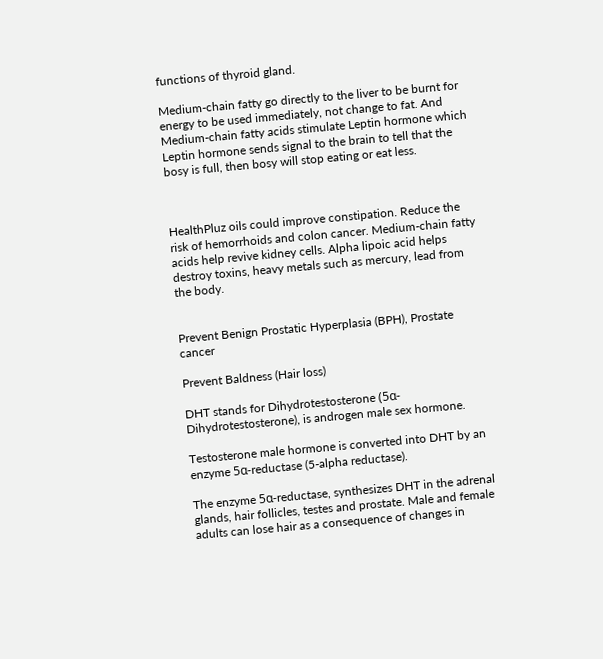functions of thyroid gland.

Medium-chain fatty go directly to the liver to be burnt for energy to be used immediately, not change to fat. And Medium-chain fatty acids stimulate Leptin hormone which Leptin hormone sends signal to the brain to tell that the bosy is full, then bosy will stop eating or eat less.



HealthPluz oils could improve constipation. Reduce the risk of hemorrhoids and colon cancer. Medium-chain fatty acids help revive kidney cells. Alpha lipoic acid helps destroy toxins, heavy metals such as mercury, lead from the body.


Prevent Benign Prostatic Hyperplasia (BPH), Prostate cancer

Prevent Baldness (Hair loss)

DHT stands for Dihydrotestosterone (5α-Dihydrotestosterone), is androgen male sex hormone.

Testosterone male hormone is converted into DHT by an enzyme 5α-reductase (5-alpha reductase).

The enzyme 5α-reductase, synthesizes DHT in the adrenal glands, hair follicles, testes and prostate. Male and female adults can lose hair as a consequence of changes in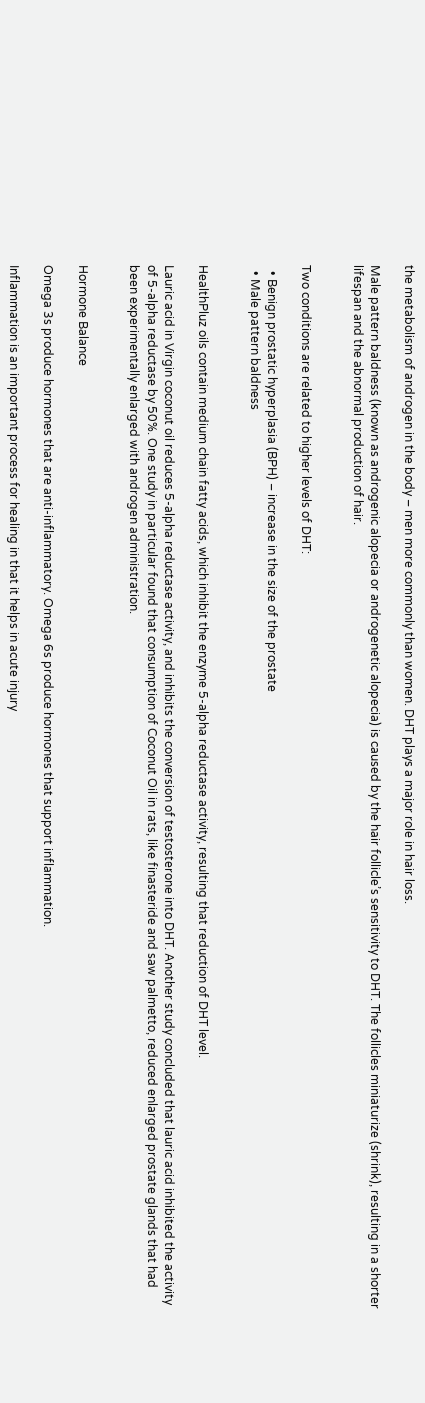the metabolism of androgen in the body – men more commonly than women. DHT plays a major role in hair loss.

Male pattern baldness (known as androgenic alopecia or androgenetic alopecia) is caused by the hair follicle’s sensitivity to DHT. The follicles miniaturize (shrink), resulting in a shorter lifespan and the abnormal production of hair.


Two conditions are related to higher levels of DHT:

  • Benign prostatic hyperplasia (BPH) – increase in the size of the prostate
  • Male pattern baldness


HealthPluz oils contain medium chain fatty acids, which inhibit the enzyme 5-alpha reductase activity, resulting that reduction of DHT level.

Lauric acid in Virgin coconut oil reduces 5-alpha reductase activity, and inhibits the conversion of testosterone into DHT. Another study concluded that lauric acid inhibited the activity of 5-alpha reductase by 50%. One study in particular found that consumption of Coconut Oil in rats, like finasteride and saw palmetto, reduced enlarged prostate glands that had been experimentally enlarged with androgen administration.


Hormone Balance

Omega 3s produce hormones that are anti-inflammatory. Omega 6s produce hormones that support inflammation.

Inflammation is an important process for healing in that it helps in acute injury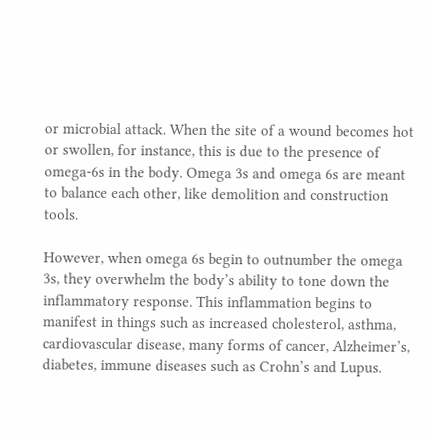or microbial attack. When the site of a wound becomes hot or swollen, for instance, this is due to the presence of omega-6s in the body. Omega 3s and omega 6s are meant to balance each other, like demolition and construction tools.

However, when omega 6s begin to outnumber the omega 3s, they overwhelm the body’s ability to tone down the inflammatory response. This inflammation begins to manifest in things such as increased cholesterol, asthma, cardiovascular disease, many forms of cancer, Alzheimer’s, diabetes, immune diseases such as Crohn’s and Lupus.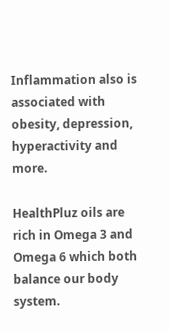Inflammation also is associated with obesity, depression, hyperactivity and more.

HealthPluz oils are rich in Omega 3 and Omega 6 which both balance our body system.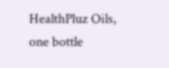HealthPluz Oils, one bottle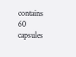contains 60 capsules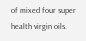of mixed four super health virgin oils.